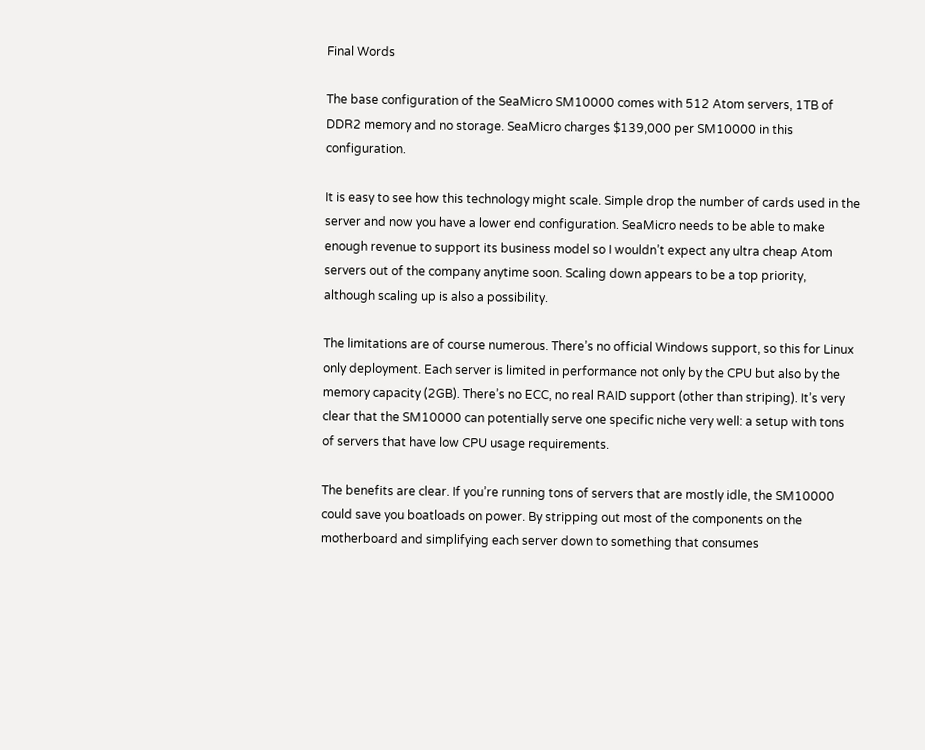Final Words

The base configuration of the SeaMicro SM10000 comes with 512 Atom servers, 1TB of DDR2 memory and no storage. SeaMicro charges $139,000 per SM10000 in this configuration.

It is easy to see how this technology might scale. Simple drop the number of cards used in the server and now you have a lower end configuration. SeaMicro needs to be able to make enough revenue to support its business model so I wouldn’t expect any ultra cheap Atom servers out of the company anytime soon. Scaling down appears to be a top priority, although scaling up is also a possibility.

The limitations are of course numerous. There’s no official Windows support, so this for Linux only deployment. Each server is limited in performance not only by the CPU but also by the memory capacity (2GB). There’s no ECC, no real RAID support (other than striping). It’s very clear that the SM10000 can potentially serve one specific niche very well: a setup with tons of servers that have low CPU usage requirements.

The benefits are clear. If you’re running tons of servers that are mostly idle, the SM10000 could save you boatloads on power. By stripping out most of the components on the motherboard and simplifying each server down to something that consumes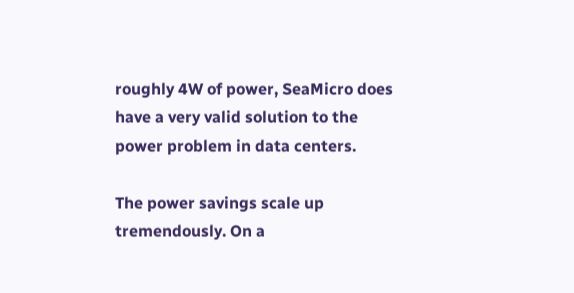roughly 4W of power, SeaMicro does have a very valid solution to the power problem in data centers.

The power savings scale up tremendously. On a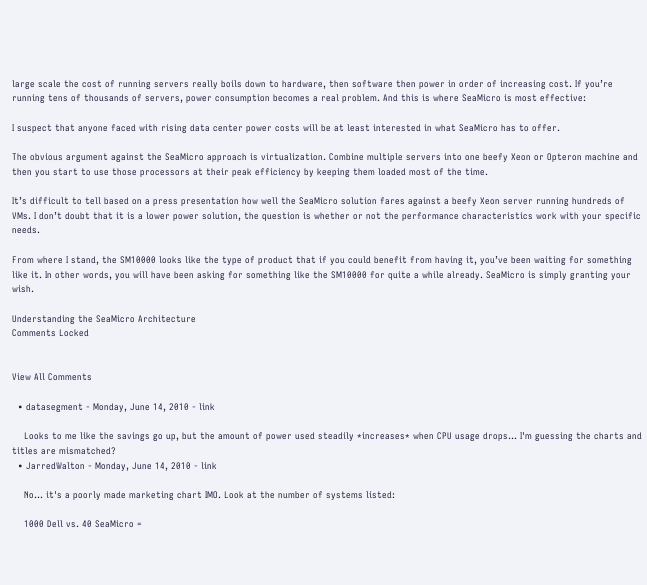large scale the cost of running servers really boils down to hardware, then software then power in order of increasing cost. If you’re running tens of thousands of servers, power consumption becomes a real problem. And this is where SeaMicro is most effective:

I suspect that anyone faced with rising data center power costs will be at least interested in what SeaMicro has to offer.

The obvious argument against the SeaMicro approach is virtualization. Combine multiple servers into one beefy Xeon or Opteron machine and then you start to use those processors at their peak efficiency by keeping them loaded most of the time.

It’s difficult to tell based on a press presentation how well the SeaMicro solution fares against a beefy Xeon server running hundreds of VMs. I don’t doubt that it is a lower power solution, the question is whether or not the performance characteristics work with your specific needs.

From where I stand, the SM10000 looks like the type of product that if you could benefit from having it, you’ve been waiting for something like it. In other words, you will have been asking for something like the SM10000 for quite a while already. SeaMicro is simply granting your wish.

Understanding the SeaMicro Architecture
Comments Locked


View All Comments

  • datasegment - Monday, June 14, 2010 - link

    Looks to me like the savings go up, but the amount of power used steadily *increases* when CPU usage drops... I'm guessing the charts and titles are mismatched?
  • JarredWalton - Monday, June 14, 2010 - link

    No... it's a poorly made marketing chart IMO. Look at the number of systems listed:

    1000 Dell vs. 40 SeaMicro =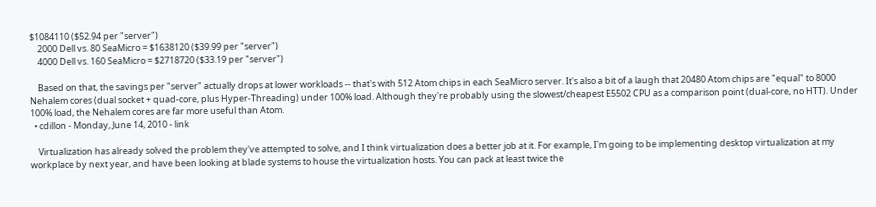$1084110 ($52.94 per "server")
    2000 Dell vs. 80 SeaMicro = $1638120 ($39.99 per "server")
    4000 Dell vs. 160 SeaMicro = $2718720 ($33.19 per "server")

    Based on that, the savings per "server" actually drops at lower workloads -- that's with 512 Atom chips in each SeaMicro server. It's also a bit of a laugh that 20480 Atom chips are "equal" to 8000 Nehalem cores (dual socket + quad-core, plus Hyper-Threading) under 100% load. Although they're probably using the slowest/cheapest E5502 CPU as a comparison point (dual-core, no HTT). Under 100% load, the Nehalem cores are far more useful than Atom.
  • cdillon - Monday, June 14, 2010 - link

    Virtualization has already solved the problem they've attempted to solve, and I think virtualization does a better job at it. For example, I'm going to be implementing desktop virtualization at my workplace by next year, and have been looking at blade systems to house the virtualization hosts. You can pack at least twice the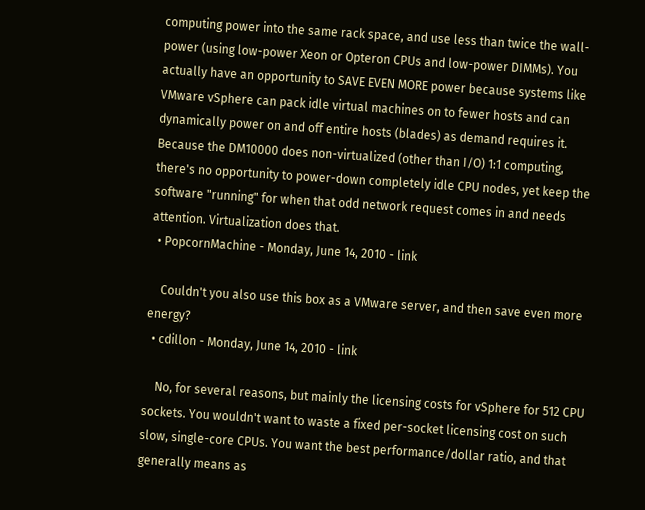computing power into the same rack space, and use less than twice the wall-power (using low-power Xeon or Opteron CPUs and low-power DIMMs). You actually have an opportunity to SAVE EVEN MORE power because systems like VMware vSphere can pack idle virtual machines on to fewer hosts and can dynamically power on and off entire hosts (blades) as demand requires it. Because the DM10000 does non-virtualized (other than I/O) 1:1 computing, there's no opportunity to power-down completely idle CPU nodes, yet keep the software "running" for when that odd network request comes in and needs attention. Virtualization does that.
  • PopcornMachine - Monday, June 14, 2010 - link

    Couldn't you also use this box as a VMware server, and then save even more energy?
  • cdillon - Monday, June 14, 2010 - link

    No, for several reasons, but mainly the licensing costs for vSphere for 512 CPU sockets. You wouldn't want to waste a fixed per-socket licensing cost on such slow, single-core CPUs. You want the best performance/dollar ratio, and that generally means as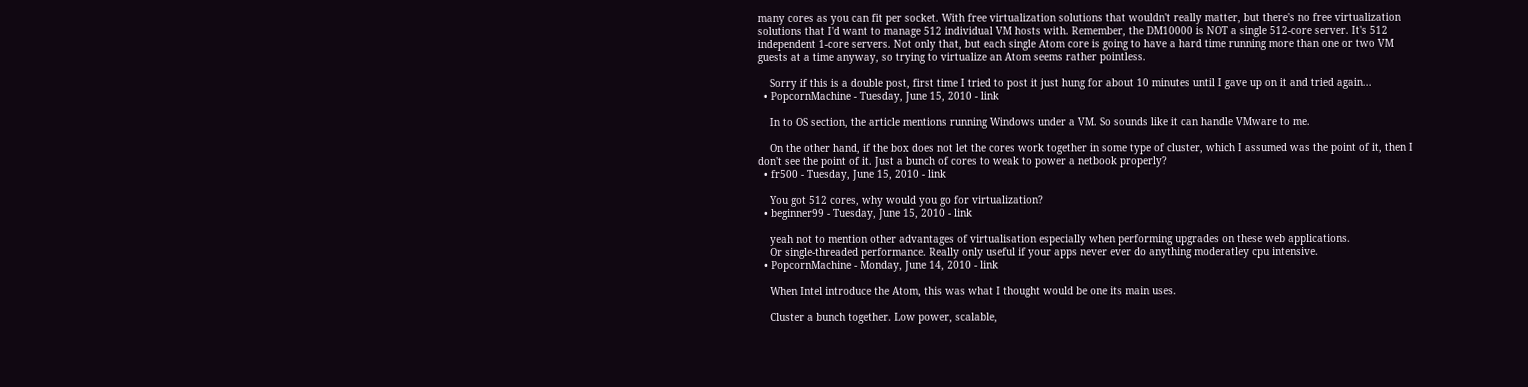many cores as you can fit per socket. With free virtualization solutions that wouldn't really matter, but there's no free virtualization solutions that I'd want to manage 512 individual VM hosts with. Remember, the DM10000 is NOT a single 512-core server. It's 512 independent 1-core servers. Not only that, but each single Atom core is going to have a hard time running more than one or two VM guests at a time anyway, so trying to virtualize an Atom seems rather pointless.

    Sorry if this is a double post, first time I tried to post it just hung for about 10 minutes until I gave up on it and tried again...
  • PopcornMachine - Tuesday, June 15, 2010 - link

    In to OS section, the article mentions running Windows under a VM. So sounds like it can handle VMware to me.

    On the other hand, if the box does not let the cores work together in some type of cluster, which I assumed was the point of it, then I don't see the point of it. Just a bunch of cores to weak to power a netbook properly?
  • fr500 - Tuesday, June 15, 2010 - link

    You got 512 cores, why would you go for virtualization?
  • beginner99 - Tuesday, June 15, 2010 - link

    yeah not to mention other advantages of virtualisation especially when performing upgrades on these web applications.
    Or single-threaded performance. Really only useful if your apps never ever do anything moderatley cpu intensive.
  • PopcornMachine - Monday, June 14, 2010 - link

    When Intel introduce the Atom, this was what I thought would be one its main uses.

    Cluster a bunch together. Low power, scalable,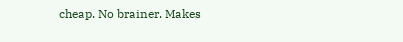cheap. No brainer. Makes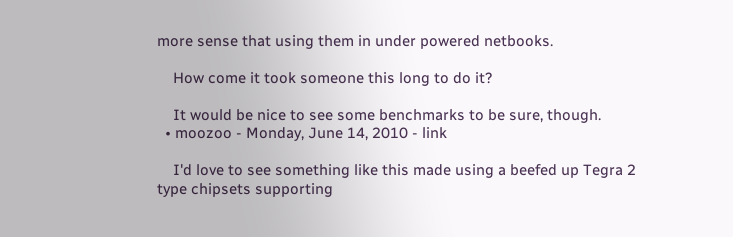more sense that using them in under powered netbooks.

    How come it took someone this long to do it?

    It would be nice to see some benchmarks to be sure, though.
  • moozoo - Monday, June 14, 2010 - link

    I'd love to see something like this made using a beefed up Tegra 2 type chipsets supporting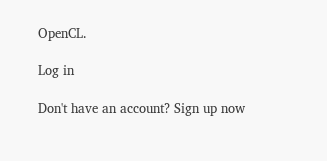OpenCL.

Log in

Don't have an account? Sign up now